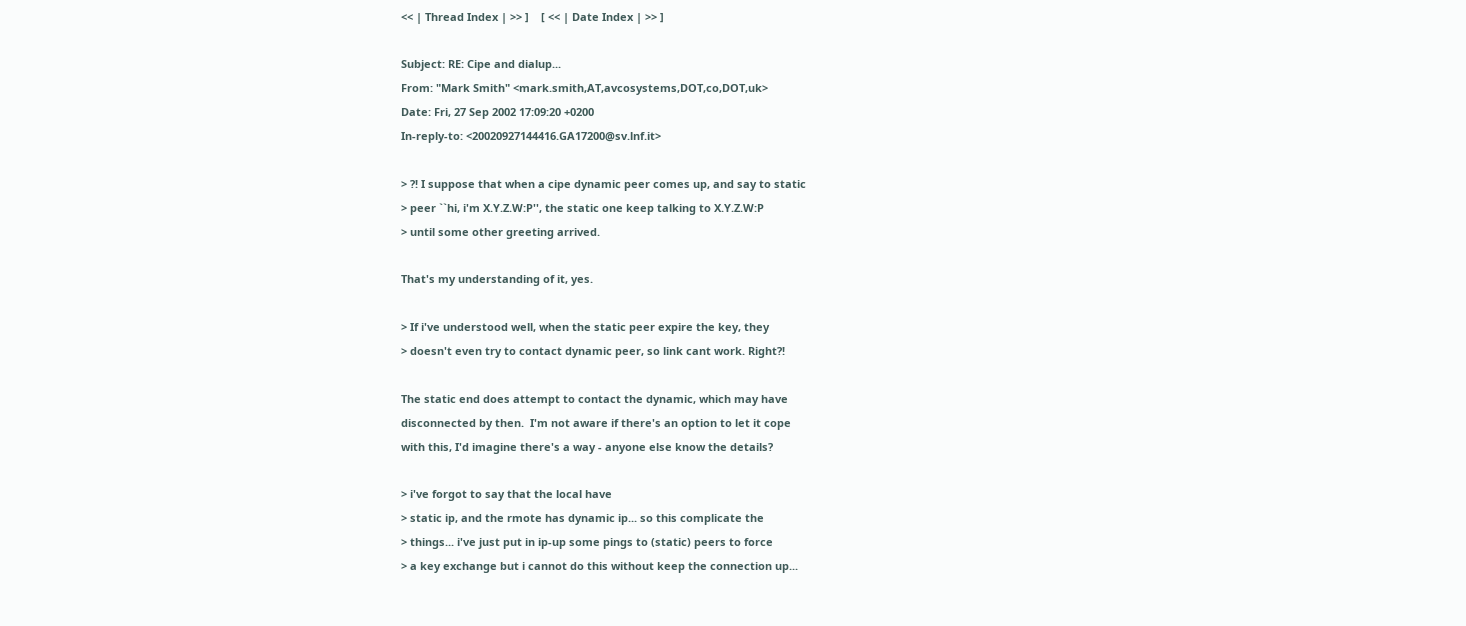<< | Thread Index | >> ]    [ << | Date Index | >> ]

Subject: RE: Cipe and dialup...
From: "Mark Smith" <mark.smith,AT,avcosystems,DOT,co,DOT,uk>
Date: Fri, 27 Sep 2002 17:09:20 +0200
In-reply-to: <20020927144416.GA17200@sv.lnf.it>

> ?! I suppose that when a cipe dynamic peer comes up, and say to static
> peer ``hi, i'm X.Y.Z.W:P'', the static one keep talking to X.Y.Z.W:P
> until some other greeting arrived.

That's my understanding of it, yes.

> If i've understood well, when the static peer expire the key, they
> doesn't even try to contact dynamic peer, so link cant work. Right?!

The static end does attempt to contact the dynamic, which may have
disconnected by then.  I'm not aware if there's an option to let it cope
with this, I'd imagine there's a way - anyone else know the details?

> i've forgot to say that the local have
> static ip, and the rmote has dynamic ip... so this complicate the
> things... i've just put in ip-up some pings to (static) peers to force
> a key exchange but i cannot do this without keep the connection up...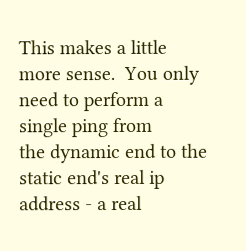This makes a little more sense.  You only need to perform a single ping from
the dynamic end to the static end's real ip address - a real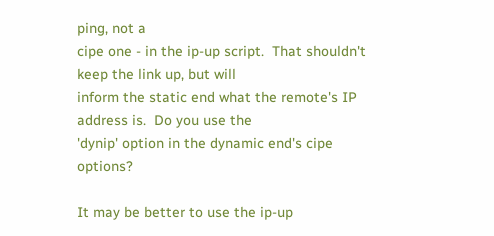ping, not a
cipe one - in the ip-up script.  That shouldn't keep the link up, but will
inform the static end what the remote's IP address is.  Do you use the
'dynip' option in the dynamic end's cipe options?

It may be better to use the ip-up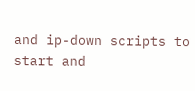and ip-down scripts to start and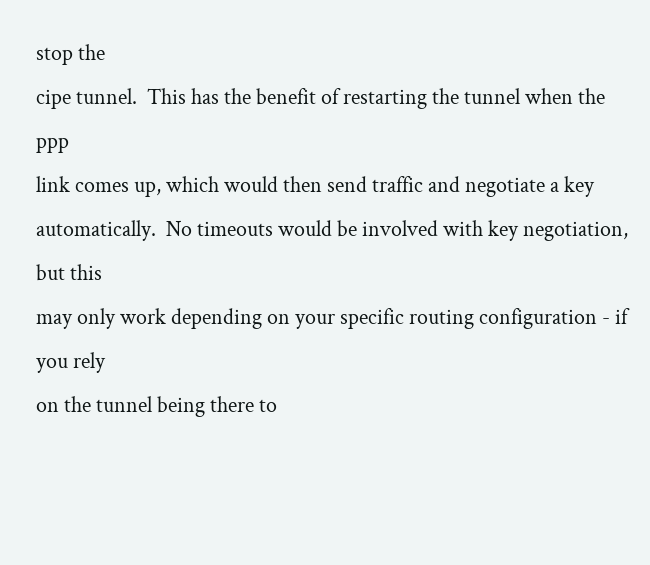stop the
cipe tunnel.  This has the benefit of restarting the tunnel when the ppp
link comes up, which would then send traffic and negotiate a key
automatically.  No timeouts would be involved with key negotiation, but this
may only work depending on your specific routing configuration - if you rely
on the tunnel being there to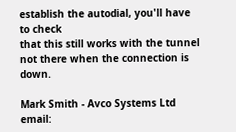establish the autodial, you'll have to check
that this still works with the tunnel not there when the connection is down.

Mark Smith - Avco Systems Ltd
email: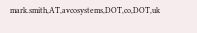mark.smith,AT,avcosystems,DOT,co,DOT,uk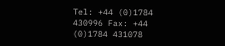Tel: +44 (0)1784 430996 Fax: +44 (0)1784 431078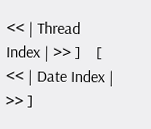<< | Thread Index | >> ]    [ << | Date Index | >> ]